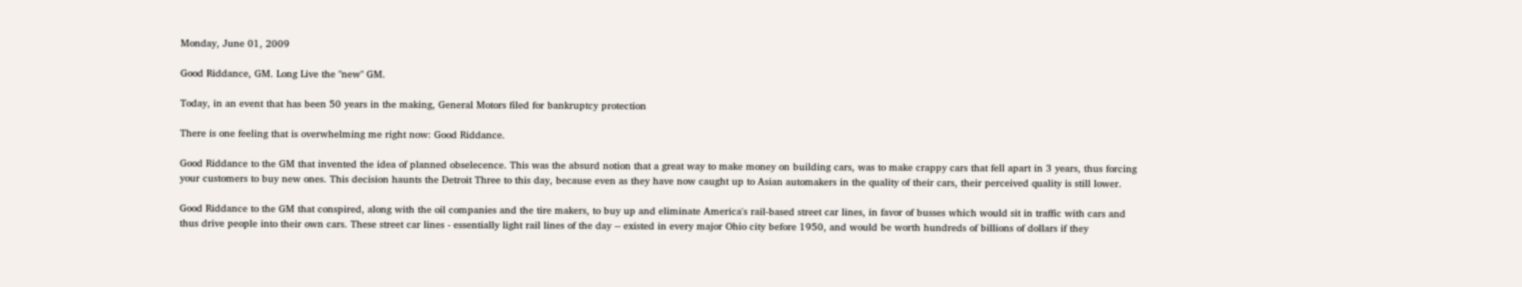Monday, June 01, 2009

Good Riddance, GM. Long Live the "new" GM.

Today, in an event that has been 50 years in the making, General Motors filed for bankruptcy protection

There is one feeling that is overwhelming me right now: Good Riddance.

Good Riddance to the GM that invented the idea of planned obselecence. This was the absurd notion that a great way to make money on building cars, was to make crappy cars that fell apart in 3 years, thus forcing your customers to buy new ones. This decision haunts the Detroit Three to this day, because even as they have now caught up to Asian automakers in the quality of their cars, their perceived quality is still lower.

Good Riddance to the GM that conspired, along with the oil companies and the tire makers, to buy up and eliminate America's rail-based street car lines, in favor of busses which would sit in traffic with cars and thus drive people into their own cars. These street car lines - essentially light rail lines of the day -- existed in every major Ohio city before 1950, and would be worth hundreds of billions of dollars if they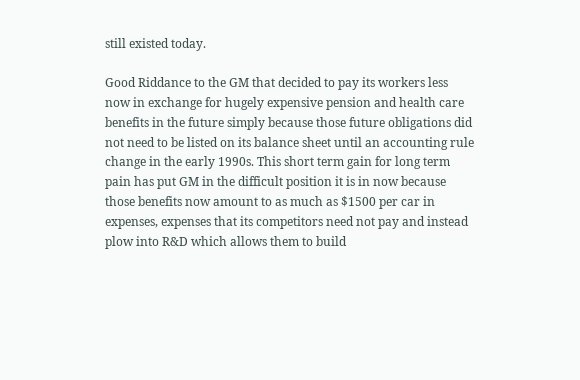still existed today.

Good Riddance to the GM that decided to pay its workers less now in exchange for hugely expensive pension and health care benefits in the future simply because those future obligations did not need to be listed on its balance sheet until an accounting rule change in the early 1990s. This short term gain for long term pain has put GM in the difficult position it is in now because those benefits now amount to as much as $1500 per car in expenses, expenses that its competitors need not pay and instead plow into R&D which allows them to build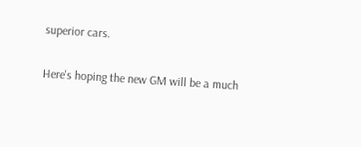superior cars.

Here's hoping the new GM will be a much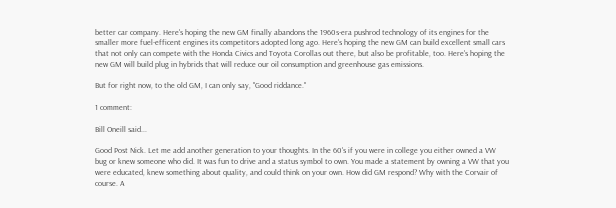better car company. Here's hoping the new GM finally abandons the 1960s-era pushrod technology of its engines for the smaller more fuel-efficent engines its competitors adopted long ago. Here's hoping the new GM can build excellent small cars that not only can compete with the Honda Civics and Toyota Corollas out there, but also be profitable, too. Here's hoping the new GM will build plug in hybrids that will reduce our oil consumption and greenhouse gas emissions.

But for right now, to the old GM, I can only say, "Good riddance."

1 comment:

Bill Oneill said...

Good Post Nick. Let me add another generation to your thoughts. In the 60's if you were in college you either owned a VW bug or knew someone who did. It was fun to drive and a status symbol to own. You made a statement by owning a VW that you were educated, knew something about quality, and could think on your own. How did GM respond? Why with the Corvair of course. A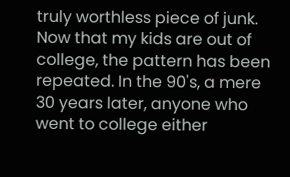truly worthless piece of junk. Now that my kids are out of college, the pattern has been repeated. In the 90's, a mere 30 years later, anyone who went to college either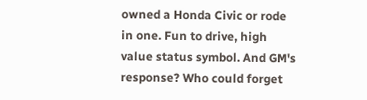owned a Honda Civic or rode in one. Fun to drive, high value status symbol. And GM's response? Who could forget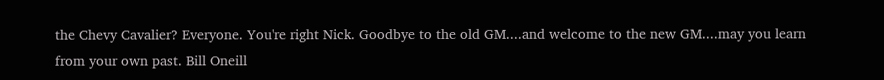the Chevy Cavalier? Everyone. You're right Nick. Goodbye to the old GM....and welcome to the new GM....may you learn from your own past. Bill Oneill